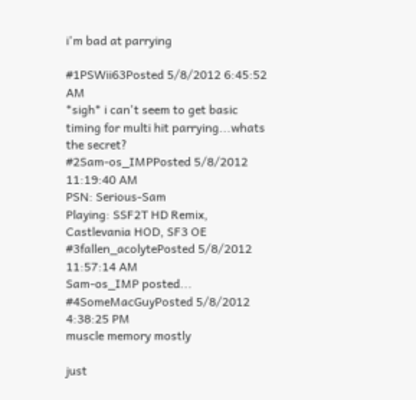i'm bad at parrying

#1PSWii63Posted 5/8/2012 6:45:52 AM
*sigh* i can't seem to get basic timing for multi hit parrying...whats the secret?
#2Sam-os_IMPPosted 5/8/2012 11:19:40 AM
PSN: Serious-Sam
Playing: SSF2T HD Remix, Castlevania HOD, SF3 OE
#3fallen_acolytePosted 5/8/2012 11:57:14 AM
Sam-os_IMP posted...
#4SomeMacGuyPosted 5/8/2012 4:38:25 PM
muscle memory mostly

just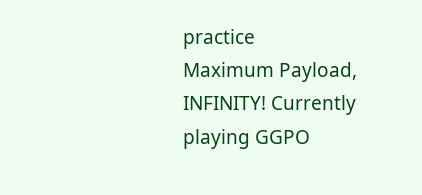practice
Maximum Payload, INFINITY! Currently playing GGPO